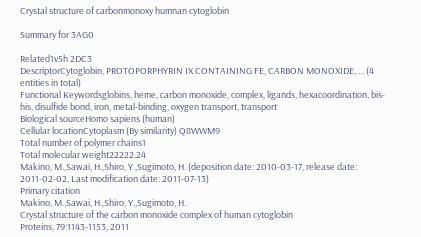Crystal structure of carbonmonoxy humnan cytoglobin

Summary for 3AG0

Related1v5h 2DC3
DescriptorCytoglobin, PROTOPORPHYRIN IX CONTAINING FE, CARBON MONOXIDE, ... (4 entities in total)
Functional Keywordsglobins, heme, carbon monoxide, complex, ligands, hexacoordination, bis-his, disulfide bond, iron, metal-binding, oxygen transport, transport
Biological sourceHomo sapiens (human)
Cellular locationCytoplasm (By similarity) Q8WWM9
Total number of polymer chains1
Total molecular weight22222.24
Makino, M.,Sawai, H.,Shiro, Y.,Sugimoto, H. (deposition date: 2010-03-17, release date: 2011-02-02, Last modification date: 2011-07-13)
Primary citation
Makino, M.,Sawai, H.,Shiro, Y.,Sugimoto, H.
Crystal structure of the carbon monoxide complex of human cytoglobin
Proteins, 79:1143-1153, 2011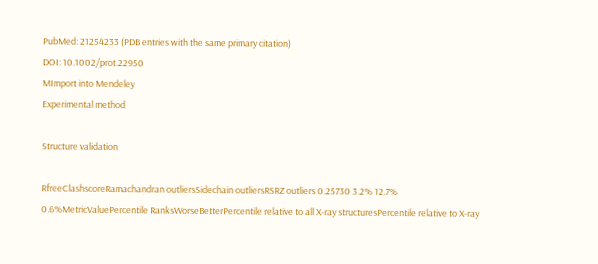PubMed: 21254233 (PDB entries with the same primary citation)
DOI: 10.1002/prot.22950
MImport into Mendeley
Experimental method

Structure validation

RfreeClashscoreRamachandran outliersSidechain outliersRSRZ outliers 0.25730 3.2% 12.7% 0.6%MetricValuePercentile RanksWorseBetterPercentile relative to all X-ray structuresPercentile relative to X-ray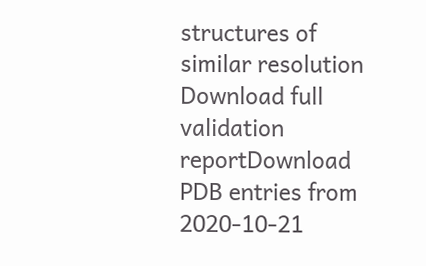structures of similar resolution
Download full validation reportDownload
PDB entries from 2020-10-21